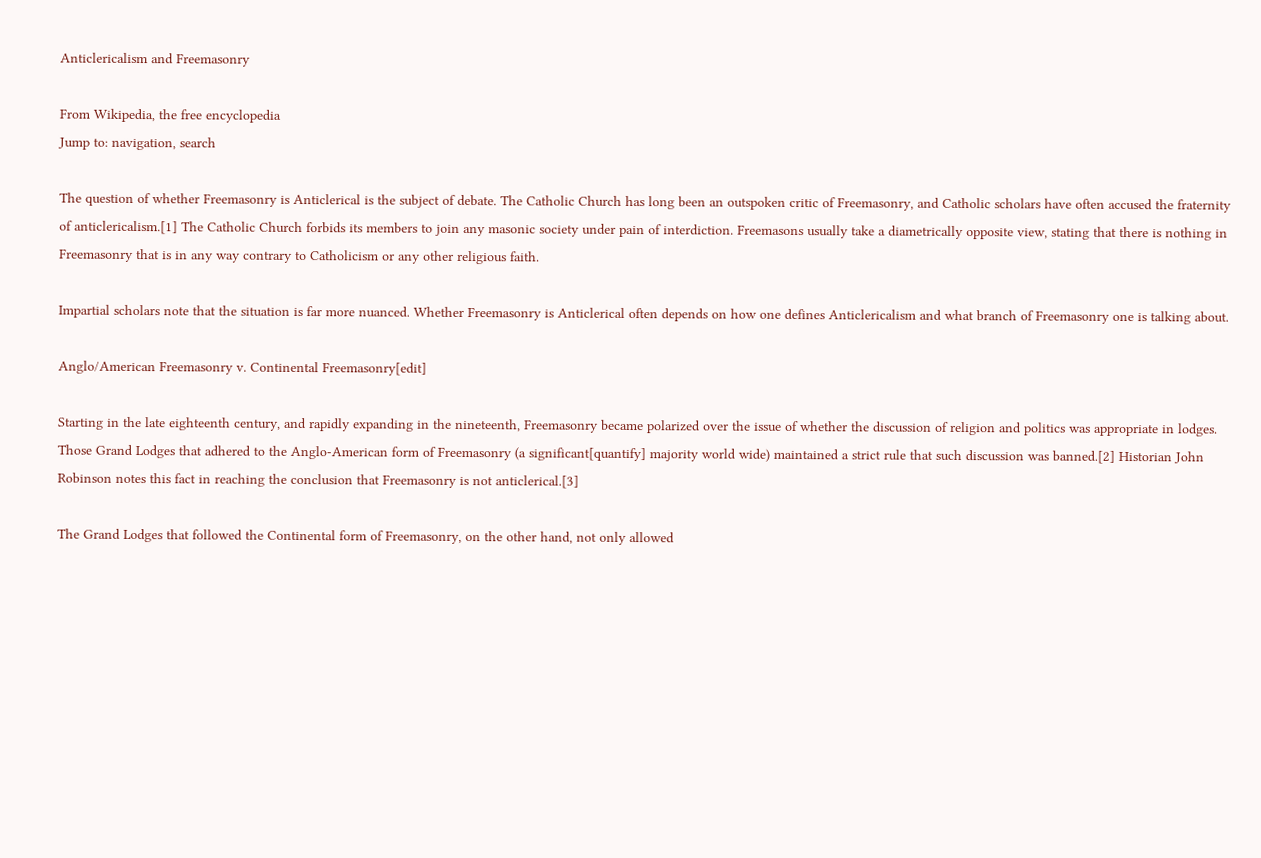Anticlericalism and Freemasonry

From Wikipedia, the free encyclopedia
Jump to: navigation, search

The question of whether Freemasonry is Anticlerical is the subject of debate. The Catholic Church has long been an outspoken critic of Freemasonry, and Catholic scholars have often accused the fraternity of anticlericalism.[1] The Catholic Church forbids its members to join any masonic society under pain of interdiction. Freemasons usually take a diametrically opposite view, stating that there is nothing in Freemasonry that is in any way contrary to Catholicism or any other religious faith.

Impartial scholars note that the situation is far more nuanced. Whether Freemasonry is Anticlerical often depends on how one defines Anticlericalism and what branch of Freemasonry one is talking about.

Anglo/American Freemasonry v. Continental Freemasonry[edit]

Starting in the late eighteenth century, and rapidly expanding in the nineteenth, Freemasonry became polarized over the issue of whether the discussion of religion and politics was appropriate in lodges. Those Grand Lodges that adhered to the Anglo-American form of Freemasonry (a significant[quantify] majority world wide) maintained a strict rule that such discussion was banned.[2] Historian John Robinson notes this fact in reaching the conclusion that Freemasonry is not anticlerical.[3]

The Grand Lodges that followed the Continental form of Freemasonry, on the other hand, not only allowed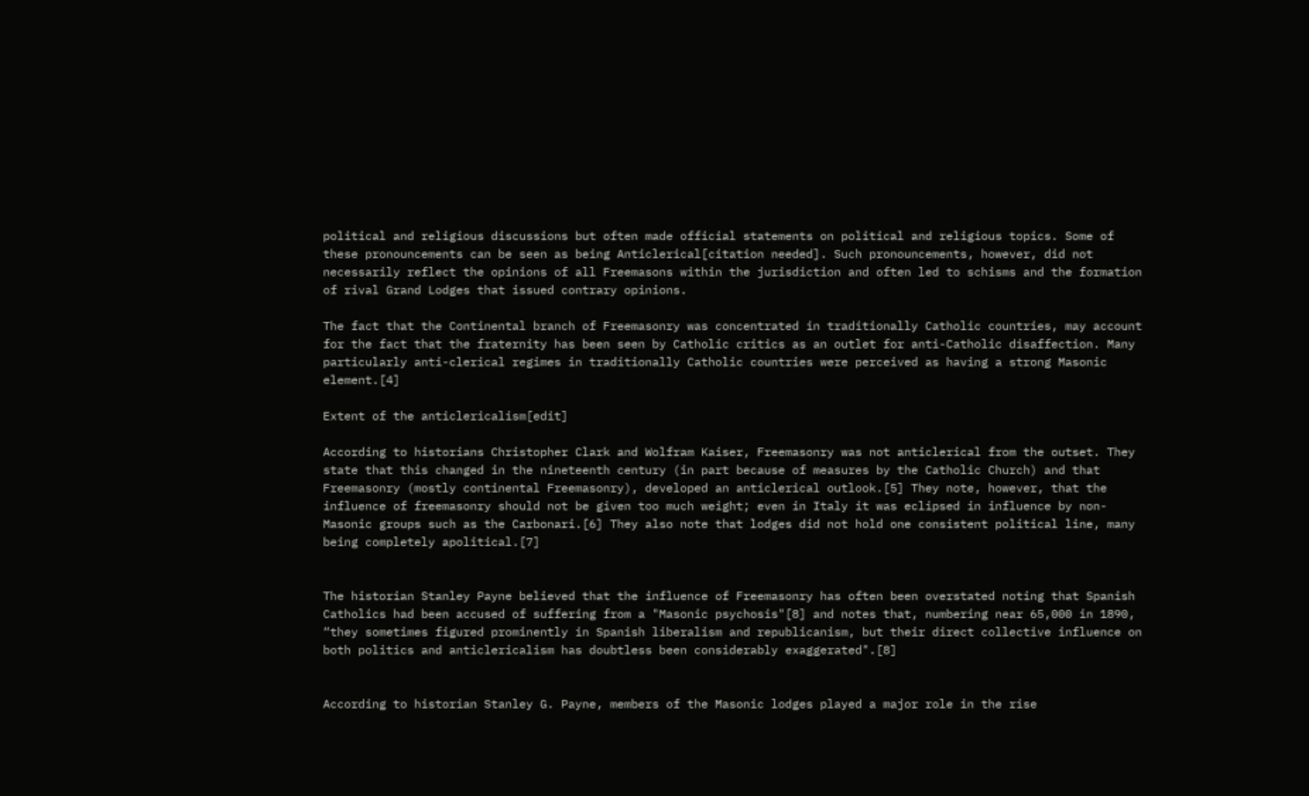political and religious discussions but often made official statements on political and religious topics. Some of these pronouncements can be seen as being Anticlerical[citation needed]. Such pronouncements, however, did not necessarily reflect the opinions of all Freemasons within the jurisdiction and often led to schisms and the formation of rival Grand Lodges that issued contrary opinions.

The fact that the Continental branch of Freemasonry was concentrated in traditionally Catholic countries, may account for the fact that the fraternity has been seen by Catholic critics as an outlet for anti-Catholic disaffection. Many particularly anti-clerical regimes in traditionally Catholic countries were perceived as having a strong Masonic element.[4]

Extent of the anticlericalism[edit]

According to historians Christopher Clark and Wolfram Kaiser, Freemasonry was not anticlerical from the outset. They state that this changed in the nineteenth century (in part because of measures by the Catholic Church) and that Freemasonry (mostly continental Freemasonry), developed an anticlerical outlook.[5] They note, however, that the influence of freemasonry should not be given too much weight; even in Italy it was eclipsed in influence by non-Masonic groups such as the Carbonari.[6] They also note that lodges did not hold one consistent political line, many being completely apolitical.[7]


The historian Stanley Payne believed that the influence of Freemasonry has often been overstated noting that Spanish Catholics had been accused of suffering from a "Masonic psychosis"[8] and notes that, numbering near 65,000 in 1890, “they sometimes figured prominently in Spanish liberalism and republicanism, but their direct collective influence on both politics and anticlericalism has doubtless been considerably exaggerated".[8]


According to historian Stanley G. Payne, members of the Masonic lodges played a major role in the rise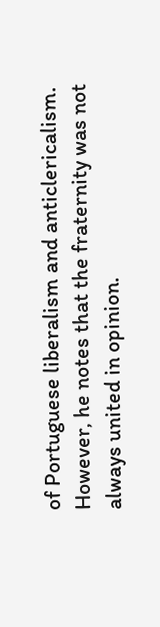of Portuguese liberalism and anticlericalism. However, he notes that the fraternity was not always united in opinion.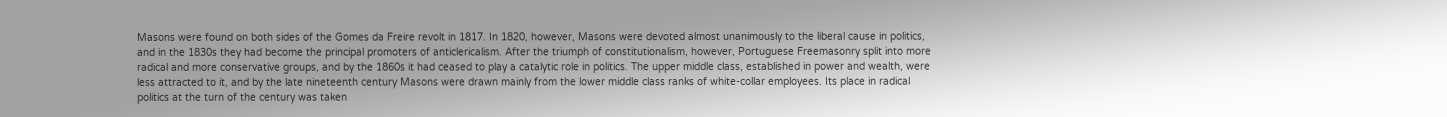Masons were found on both sides of the Gomes da Freire revolt in 1817. In 1820, however, Masons were devoted almost unanimously to the liberal cause in politics, and in the 1830s they had become the principal promoters of anticlericalism. After the triumph of constitutionalism, however, Portuguese Freemasonry split into more radical and more conservative groups, and by the 1860s it had ceased to play a catalytic role in politics. The upper middle class, established in power and wealth, were less attracted to it, and by the late nineteenth century Masons were drawn mainly from the lower middle class ranks of white-collar employees. Its place in radical politics at the turn of the century was taken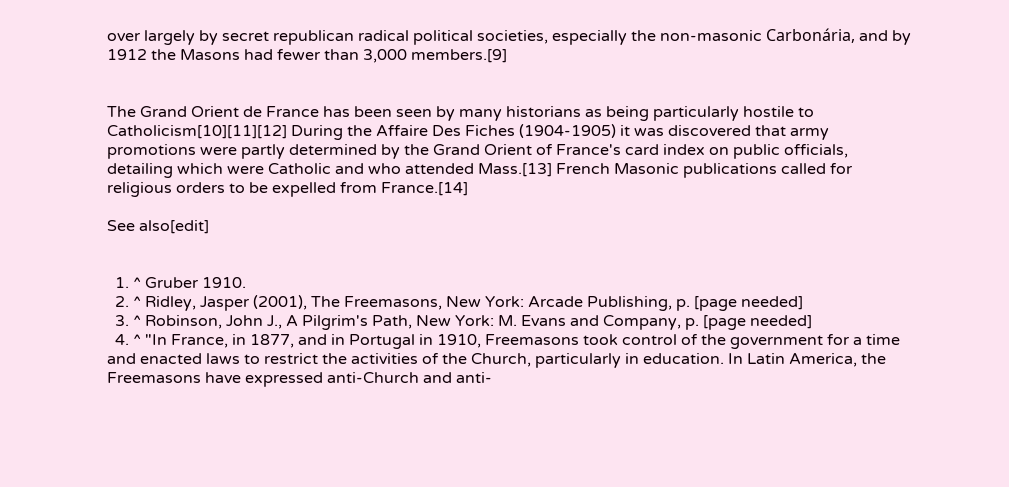over largely by secret republican radical political societies, especially the non-masonic Carbonária, and by 1912 the Masons had fewer than 3,000 members.[9]


The Grand Orient de France has been seen by many historians as being particularly hostile to Catholicism[10][11][12] During the Affaire Des Fiches (1904-1905) it was discovered that army promotions were partly determined by the Grand Orient of France's card index on public officials, detailing which were Catholic and who attended Mass.[13] French Masonic publications called for religious orders to be expelled from France.[14]

See also[edit]


  1. ^ Gruber 1910.
  2. ^ Ridley, Jasper (2001), The Freemasons, New York: Arcade Publishing, p. [page needed]
  3. ^ Robinson, John J., A Pilgrim's Path, New York: M. Evans and Company, p. [page needed]
  4. ^ "In France, in 1877, and in Portugal in 1910, Freemasons took control of the government for a time and enacted laws to restrict the activities of the Church, particularly in education. In Latin America, the Freemasons have expressed anti-Church and anti-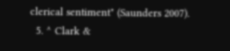clerical sentiment" (Saunders 2007).
  5. ^ Clark &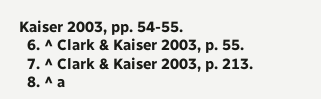Kaiser 2003, pp. 54-55.
  6. ^ Clark & Kaiser 2003, p. 55.
  7. ^ Clark & Kaiser 2003, p. 213.
  8. ^ a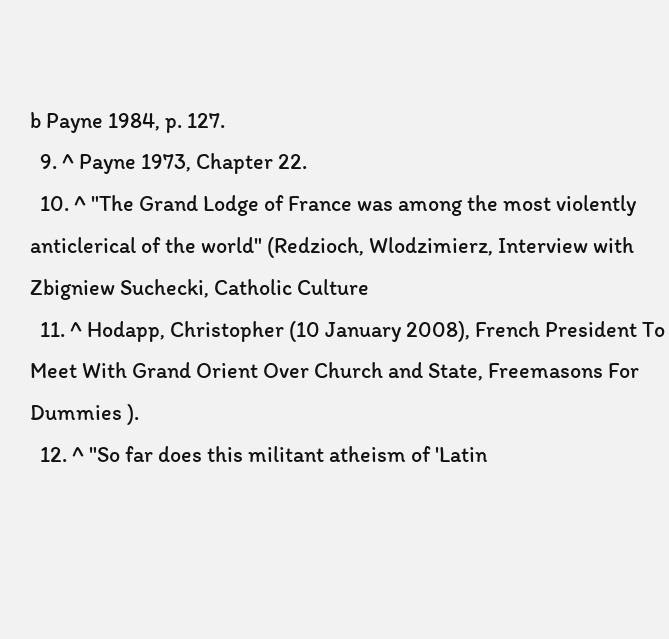b Payne 1984, p. 127.
  9. ^ Payne 1973, Chapter 22.
  10. ^ "The Grand Lodge of France was among the most violently anticlerical of the world" (Redzioch, Wlodzimierz, Interview with Zbigniew Suchecki, Catholic Culture
  11. ^ Hodapp, Christopher (10 January 2008), French President To Meet With Grand Orient Over Church and State, Freemasons For Dummies ).
  12. ^ "So far does this militant atheism of 'Latin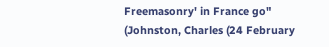Freemasonry' in France go" (Johnston, Charles (24 February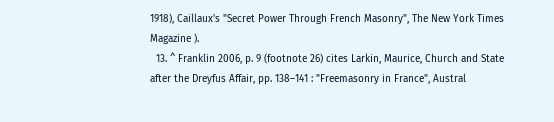1918), Caillaux's "Secret Power Through French Masonry", The New York Times Magazine ).
  13. ^ Franklin 2006, p. 9 (footnote 26) cites Larkin, Maurice, Church and State after the Dreyfus Affair, pp. 138–141 : "Freemasonry in France", Austral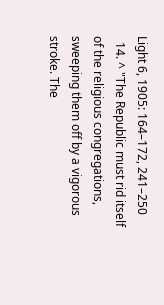Light 6, 1905: 164–172, 241–250
  14. ^ "The Republic must rid itself of the religious congregations, sweeping them off by a vigorous stroke. The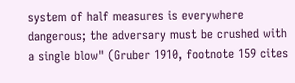system of half measures is everywhere dangerous; the adversary must be crushed with a single blow" (Gruber 1910, footnote 159 cites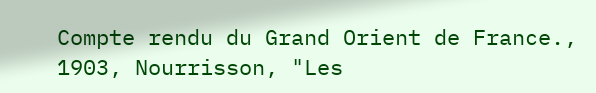Compte rendu du Grand Orient de France., 1903, Nourrisson, "Les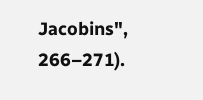Jacobins", 266–271).